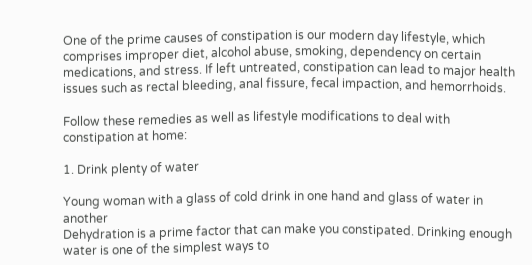One of the prime causes of constipation is our modern day lifestyle, which comprises improper diet, alcohol abuse, smoking, dependency on certain medications, and stress. If left untreated, constipation can lead to major health issues such as rectal bleeding, anal fissure, fecal impaction, and hemorrhoids.

Follow these remedies as well as lifestyle modifications to deal with constipation at home:

1. Drink plenty of water

Young woman with a glass of cold drink in one hand and glass of water in another
Dehydration is a prime factor that can make you constipated. Drinking enough water is one of the simplest ways to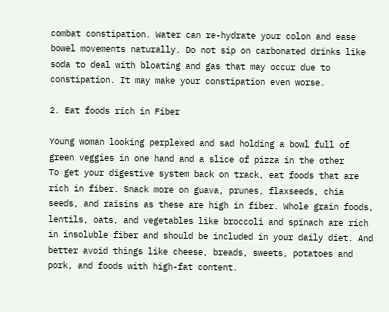combat constipation. Water can re-hydrate your colon and ease bowel movements naturally. Do not sip on carbonated drinks like soda to deal with bloating and gas that may occur due to constipation. It may make your constipation even worse.

2. Eat foods rich in Fiber

Young woman looking perplexed and sad holding a bowl full of green veggies in one hand and a slice of pizza in the other
To get your digestive system back on track, eat foods that are rich in fiber. Snack more on guava, prunes, flaxseeds, chia seeds, and raisins as these are high in fiber. Whole grain foods, lentils, oats, and vegetables like broccoli and spinach are rich in insoluble fiber and should be included in your daily diet. And better avoid things like cheese, breads, sweets, potatoes and pork, and foods with high-fat content.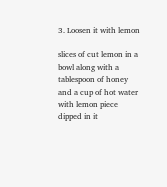3. Loosen it with lemon

slices of cut lemon in a bowl along with a tablespoon of honey and a cup of hot water with lemon piece dipped in it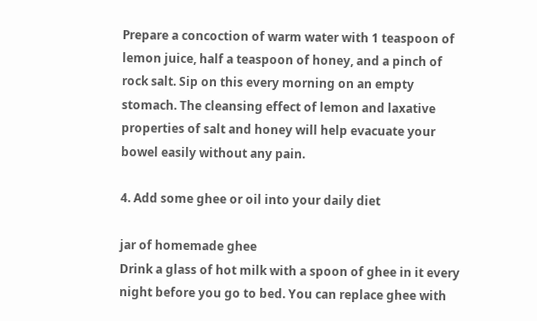Prepare a concoction of warm water with 1 teaspoon of lemon juice, half a teaspoon of honey, and a pinch of rock salt. Sip on this every morning on an empty stomach. The cleansing effect of lemon and laxative properties of salt and honey will help evacuate your bowel easily without any pain.

4. Add some ghee or oil into your daily diet

jar of homemade ghee
Drink a glass of hot milk with a spoon of ghee in it every night before you go to bed. You can replace ghee with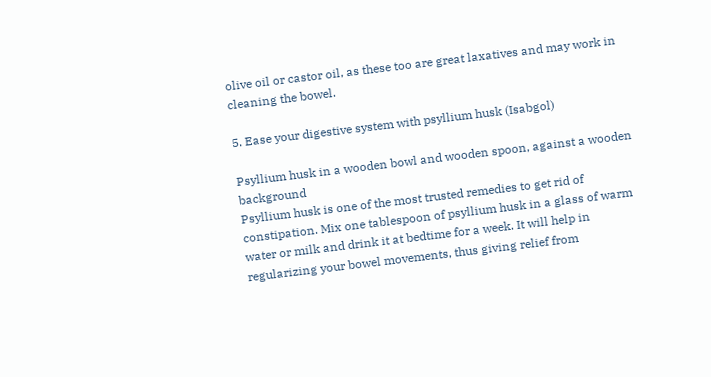olive oil or castor oil, as these too are great laxatives and may work in cleaning the bowel.

5. Ease your digestive system with psyllium husk (Isabgol)

Psyllium husk in a wooden bowl and wooden spoon, against a wooden background
Psyllium husk is one of the most trusted remedies to get rid of constipation. Mix one tablespoon of psyllium husk in a glass of warm water or milk and drink it at bedtime for a week. It will help in regularizing your bowel movements, thus giving relief from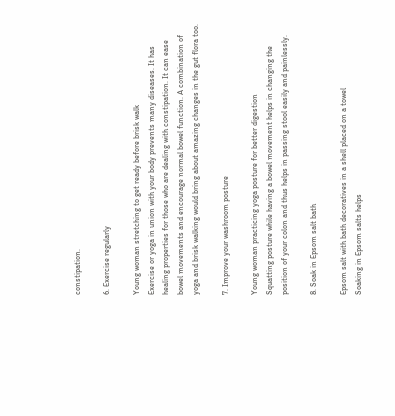constipation.

6. Exercise regularly

Young woman stretching to get ready before brisk walk
Exercise or yoga in union with your body prevents many diseases. It has healing properties for those who are dealing with constipation. It can ease bowel movements and encourage normal bowel function. A combination of yoga and brisk walking would bring about amazing changes in the gut flora too.

7. Improve your washroom posture

Young woman practicing yoga posture for better digestion
Squatting posture while having a bowel movement helps in changing the position of your colon and thus helps in passing stool easily and painlessly.

8. Soak in Epsom salt bath

Epsom salt with bath decoratives in a shell placed on a towel
Soaking in Epsom salts helps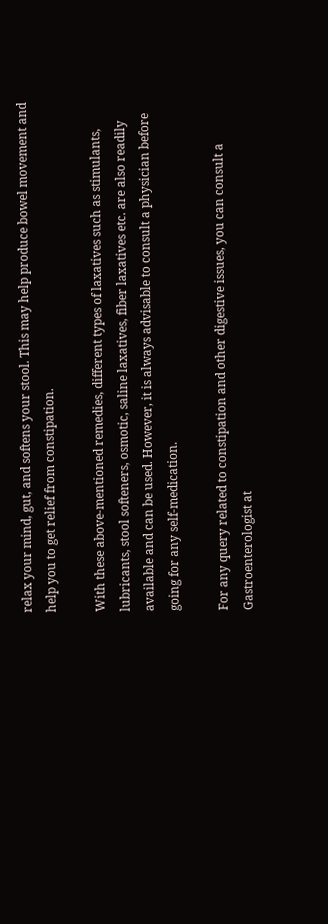relax your mind, gut, and softens your stool. This may help produce bowel movement and help you to get relief from constipation.

With these above-mentioned remedies, different types of laxatives such as stimulants, lubricants, stool softeners, osmotic, saline laxatives, fiber laxatives etc. are also readily available and can be used. However, it is always advisable to consult a physician before going for any self-medication.

For any query related to constipation and other digestive issues, you can consult a Gastroenterologist at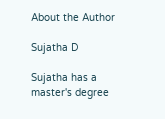About the Author

Sujatha D

Sujatha has a master's degree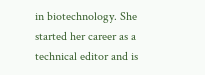in biotechnology. She started her career as a technical editor and is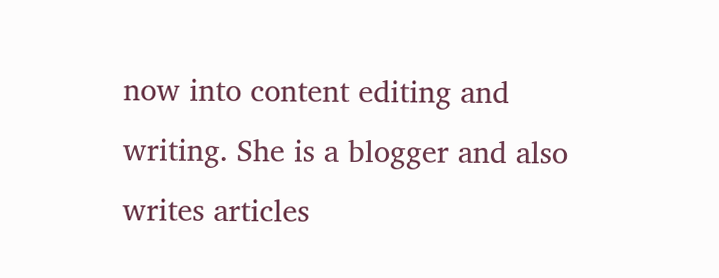now into content editing and writing. She is a blogger and also writes articles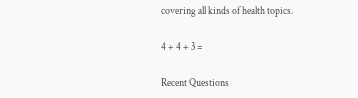covering all kinds of health topics.

4 + 4 + 3 =

Recent Questions